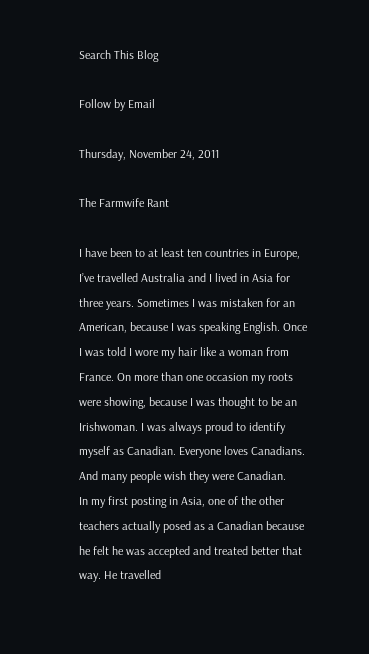Search This Blog

Follow by Email

Thursday, November 24, 2011

The Farmwife Rant

I have been to at least ten countries in Europe, I’ve travelled Australia and I lived in Asia for three years. Sometimes I was mistaken for an American, because I was speaking English. Once I was told I wore my hair like a woman from France. On more than one occasion my roots were showing, because I was thought to be an Irishwoman. I was always proud to identify myself as Canadian. Everyone loves Canadians. And many people wish they were Canadian.
In my first posting in Asia, one of the other teachers actually posed as a Canadian because he felt he was accepted and treated better that way. He travelled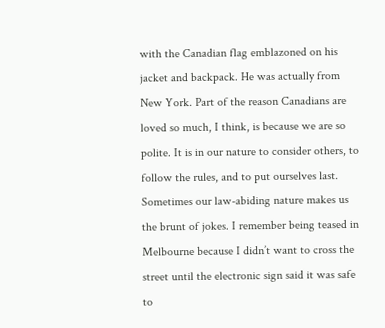with the Canadian flag emblazoned on his jacket and backpack. He was actually from New York. Part of the reason Canadians are loved so much, I think, is because we are so polite. It is in our nature to consider others, to follow the rules, and to put ourselves last. Sometimes our law-abiding nature makes us the brunt of jokes. I remember being teased in Melbourne because I didn’t want to cross the street until the electronic sign said it was safe to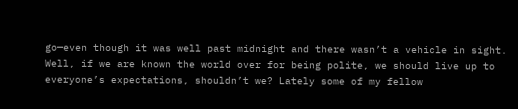go—even though it was well past midnight and there wasn’t a vehicle in sight.
Well, if we are known the world over for being polite, we should live up to everyone’s expectations, shouldn’t we? Lately some of my fellow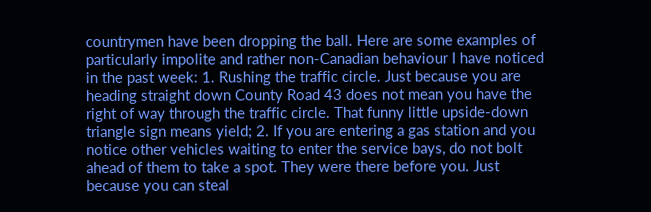countrymen have been dropping the ball. Here are some examples of particularly impolite and rather non-Canadian behaviour I have noticed in the past week: 1. Rushing the traffic circle. Just because you are heading straight down County Road 43 does not mean you have the right of way through the traffic circle. That funny little upside-down triangle sign means yield; 2. If you are entering a gas station and you notice other vehicles waiting to enter the service bays, do not bolt ahead of them to take a spot. They were there before you. Just because you can steal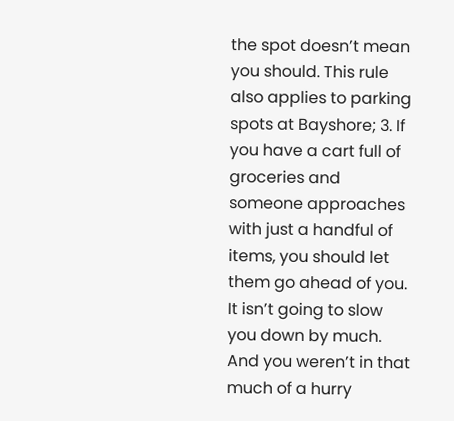the spot doesn’t mean you should. This rule also applies to parking spots at Bayshore; 3. If you have a cart full of groceries and someone approaches with just a handful of items, you should let them go ahead of you. It isn’t going to slow you down by much. And you weren’t in that much of a hurry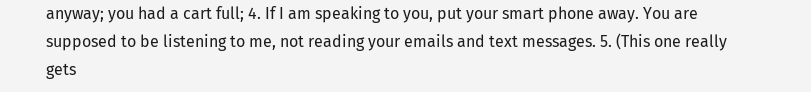anyway; you had a cart full; 4. If I am speaking to you, put your smart phone away. You are supposed to be listening to me, not reading your emails and text messages. 5. (This one really gets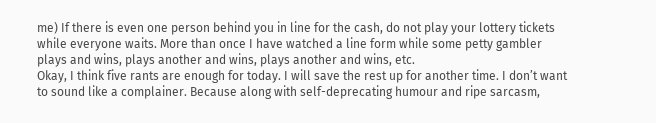me) If there is even one person behind you in line for the cash, do not play your lottery tickets while everyone waits. More than once I have watched a line form while some petty gambler plays and wins, plays another and wins, plays another and wins, etc.
Okay, I think five rants are enough for today. I will save the rest up for another time. I don’t want to sound like a complainer. Because along with self-deprecating humour and ripe sarcasm,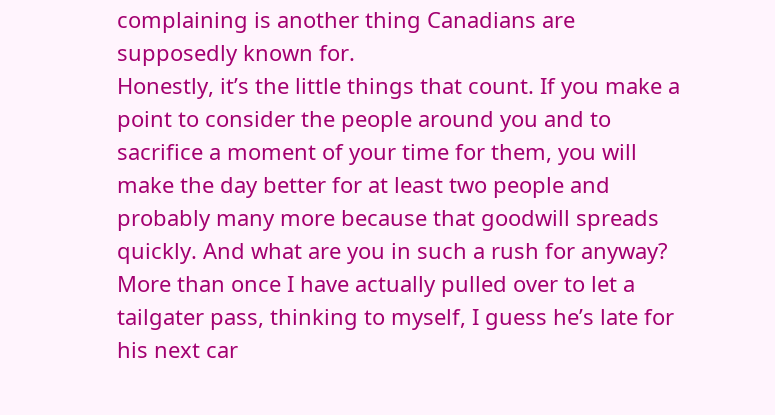complaining is another thing Canadians are supposedly known for.
Honestly, it’s the little things that count. If you make a point to consider the people around you and to sacrifice a moment of your time for them, you will make the day better for at least two people and probably many more because that goodwill spreads quickly. And what are you in such a rush for anyway? More than once I have actually pulled over to let a tailgater pass, thinking to myself, I guess he’s late for his next car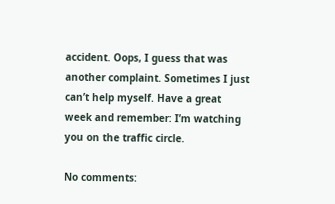accident. Oops, I guess that was another complaint. Sometimes I just can’t help myself. Have a great week and remember: I’m watching you on the traffic circle.

No comments: